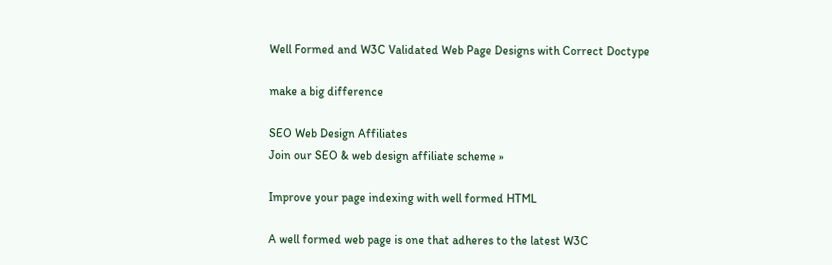Well Formed and W3C Validated Web Page Designs with Correct Doctype

make a big difference

SEO Web Design Affiliates
Join our SEO & web design affiliate scheme »

Improve your page indexing with well formed HTML

A well formed web page is one that adheres to the latest W3C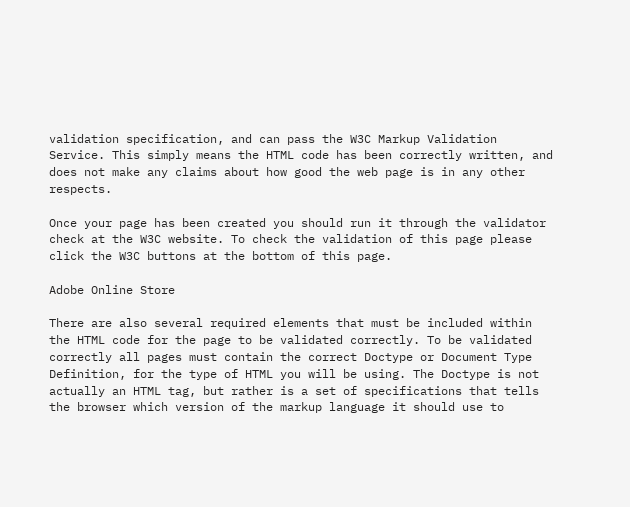validation specification, and can pass the W3C Markup Validation Service. This simply means the HTML code has been correctly written, and does not make any claims about how good the web page is in any other respects.

Once your page has been created you should run it through the validator check at the W3C website. To check the validation of this page please click the W3C buttons at the bottom of this page.

Adobe Online Store

There are also several required elements that must be included within the HTML code for the page to be validated correctly. To be validated correctly all pages must contain the correct Doctype or Document Type Definition, for the type of HTML you will be using. The Doctype is not actually an HTML tag, but rather is a set of specifications that tells the browser which version of the markup language it should use to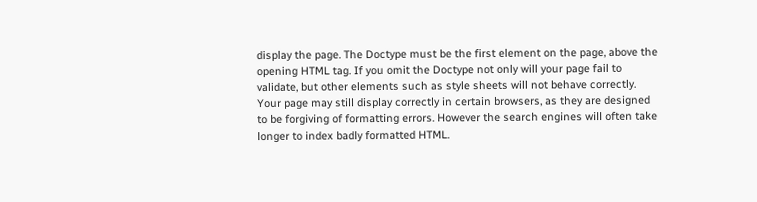display the page. The Doctype must be the first element on the page, above the opening HTML tag. If you omit the Doctype not only will your page fail to validate, but other elements such as style sheets will not behave correctly. Your page may still display correctly in certain browsers, as they are designed to be forgiving of formatting errors. However the search engines will often take longer to index badly formatted HTML.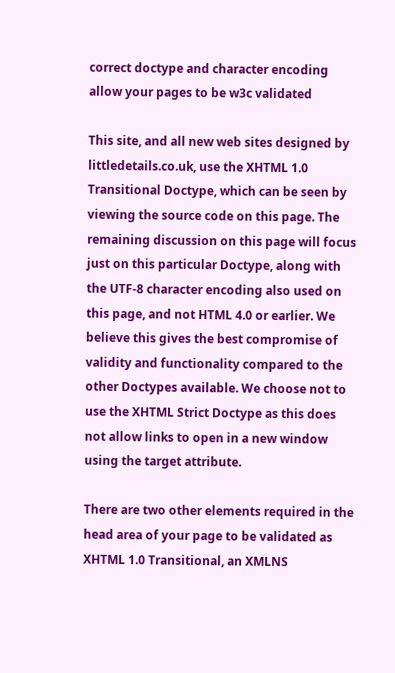correct doctype and character encoding allow your pages to be w3c validated

This site, and all new web sites designed by littledetails.co.uk, use the XHTML 1.0 Transitional Doctype, which can be seen by viewing the source code on this page. The remaining discussion on this page will focus just on this particular Doctype, along with the UTF-8 character encoding also used on this page, and not HTML 4.0 or earlier. We believe this gives the best compromise of validity and functionality compared to the other Doctypes available. We choose not to use the XHTML Strict Doctype as this does not allow links to open in a new window using the target attribute.

There are two other elements required in the head area of your page to be validated as XHTML 1.0 Transitional, an XMLNS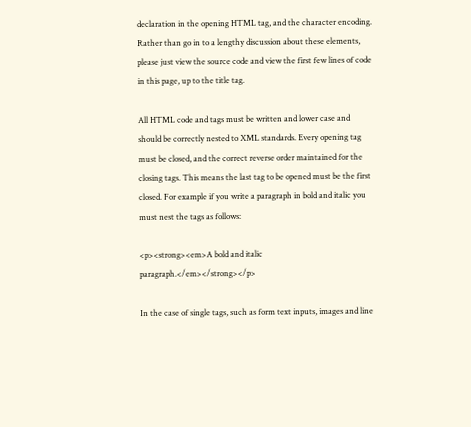declaration in the opening HTML tag, and the character encoding. Rather than go in to a lengthy discussion about these elements, please just view the source code and view the first few lines of code in this page, up to the title tag.

All HTML code and tags must be written and lower case and should be correctly nested to XML standards. Every opening tag must be closed, and the correct reverse order maintained for the closing tags. This means the last tag to be opened must be the first closed. For example if you write a paragraph in bold and italic you must nest the tags as follows:

<p><strong><em>A bold and italic paragraph.</em></strong></p>

In the case of single tags, such as form text inputs, images and line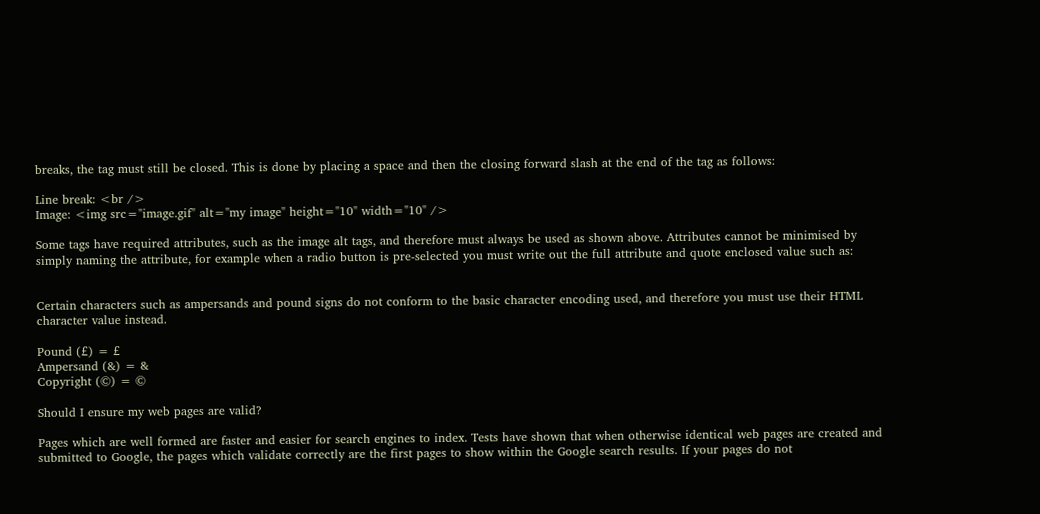breaks, the tag must still be closed. This is done by placing a space and then the closing forward slash at the end of the tag as follows:

Line break: <br />
Image: <img src="image.gif" alt="my image" height="10" width="10" />

Some tags have required attributes, such as the image alt tags, and therefore must always be used as shown above. Attributes cannot be minimised by simply naming the attribute, for example when a radio button is pre-selected you must write out the full attribute and quote enclosed value such as:


Certain characters such as ampersands and pound signs do not conform to the basic character encoding used, and therefore you must use their HTML character value instead.

Pound (£) = £
Ampersand (&) = &
Copyright (©) = ©

Should I ensure my web pages are valid?

Pages which are well formed are faster and easier for search engines to index. Tests have shown that when otherwise identical web pages are created and submitted to Google, the pages which validate correctly are the first pages to show within the Google search results. If your pages do not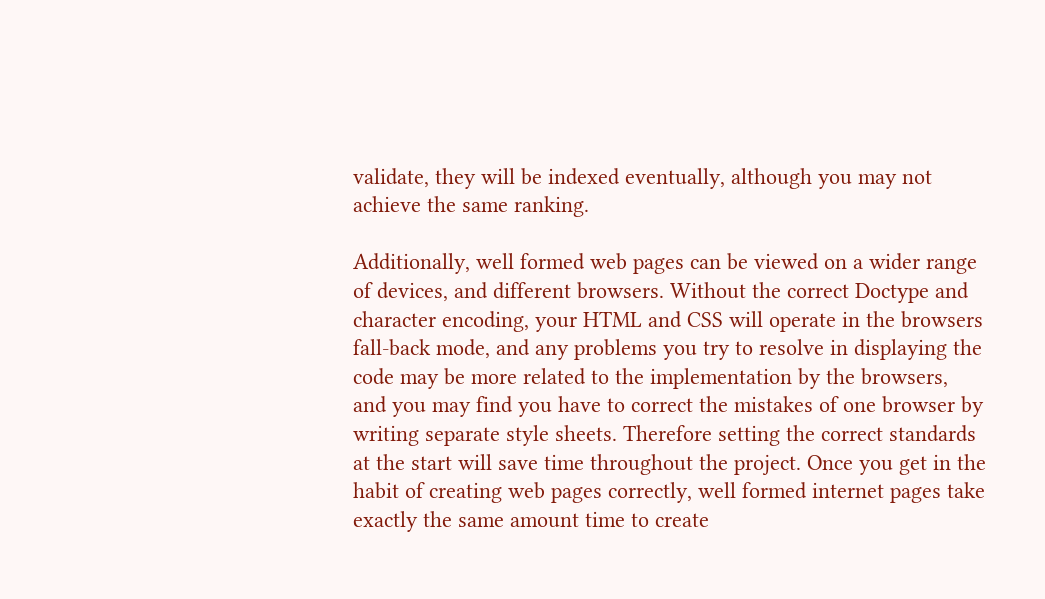validate, they will be indexed eventually, although you may not achieve the same ranking.

Additionally, well formed web pages can be viewed on a wider range of devices, and different browsers. Without the correct Doctype and character encoding, your HTML and CSS will operate in the browsers fall-back mode, and any problems you try to resolve in displaying the code may be more related to the implementation by the browsers, and you may find you have to correct the mistakes of one browser by writing separate style sheets. Therefore setting the correct standards at the start will save time throughout the project. Once you get in the habit of creating web pages correctly, well formed internet pages take exactly the same amount time to create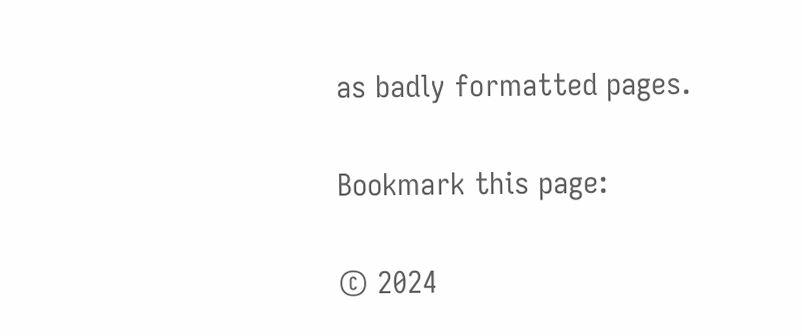as badly formatted pages.

Bookmark this page:

© 2024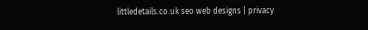littledetails.co.uk seo web designs | privacy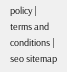policy | terms and conditions | seo sitemap